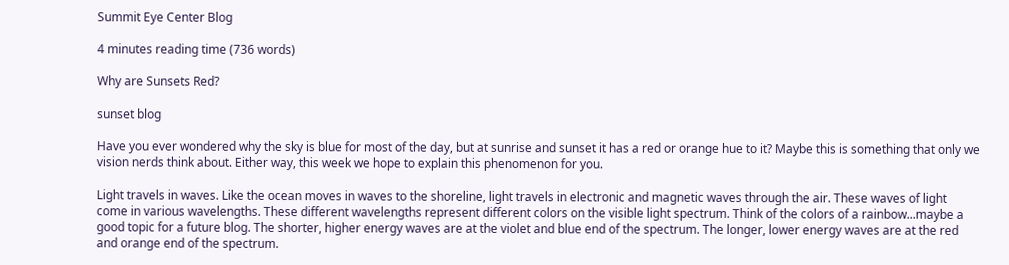Summit Eye Center Blog

4 minutes reading time (736 words)

Why are Sunsets Red?

sunset blog

Have you ever wondered why the sky is blue for most of the day, but at sunrise and sunset it has a red or orange hue to it? Maybe this is something that only we vision nerds think about. Either way, this week we hope to explain this phenomenon for you.

Light travels in waves. Like the ocean moves in waves to the shoreline, light travels in electronic and magnetic waves through the air. These waves of light come in various wavelengths. These different wavelengths represent different colors on the visible light spectrum. Think of the colors of a rainbow...maybe a good topic for a future blog. The shorter, higher energy waves are at the violet and blue end of the spectrum. The longer, lower energy waves are at the red and orange end of the spectrum.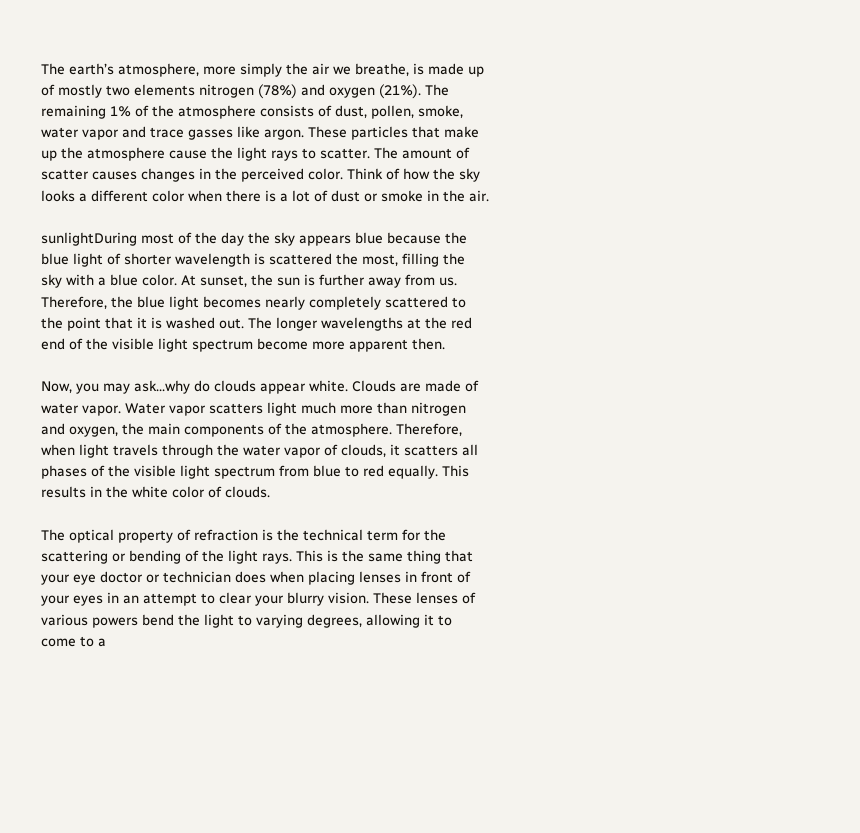The earth’s atmosphere, more simply the air we breathe, is made up of mostly two elements nitrogen (78%) and oxygen (21%). The remaining 1% of the atmosphere consists of dust, pollen, smoke, water vapor and trace gasses like argon. These particles that make up the atmosphere cause the light rays to scatter. The amount of scatter causes changes in the perceived color. Think of how the sky looks a different color when there is a lot of dust or smoke in the air.

sunlightDuring most of the day the sky appears blue because the blue light of shorter wavelength is scattered the most, filling the sky with a blue color. At sunset, the sun is further away from us. Therefore, the blue light becomes nearly completely scattered to the point that it is washed out. The longer wavelengths at the red end of the visible light spectrum become more apparent then.

Now, you may ask...why do clouds appear white. Clouds are made of water vapor. Water vapor scatters light much more than nitrogen and oxygen, the main components of the atmosphere. Therefore, when light travels through the water vapor of clouds, it scatters all phases of the visible light spectrum from blue to red equally. This results in the white color of clouds.

The optical property of refraction is the technical term for the scattering or bending of the light rays. This is the same thing that your eye doctor or technician does when placing lenses in front of your eyes in an attempt to clear your blurry vision. These lenses of various powers bend the light to varying degrees, allowing it to come to a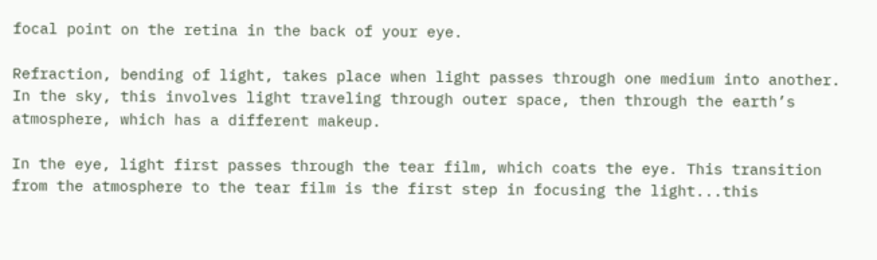focal point on the retina in the back of your eye.

Refraction, bending of light, takes place when light passes through one medium into another. In the sky, this involves light traveling through outer space, then through the earth’s atmosphere, which has a different makeup.

In the eye, light first passes through the tear film, which coats the eye. This transition from the atmosphere to the tear film is the first step in focusing the light...this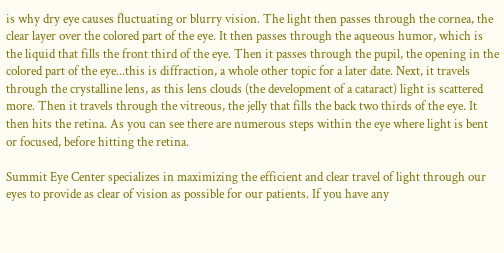is why dry eye causes fluctuating or blurry vision. The light then passes through the cornea, the clear layer over the colored part of the eye. It then passes through the aqueous humor, which is the liquid that fills the front third of the eye. Then it passes through the pupil, the opening in the colored part of the eye...this is diffraction, a whole other topic for a later date. Next, it travels through the crystalline lens, as this lens clouds (the development of a cataract) light is scattered more. Then it travels through the vitreous, the jelly that fills the back two thirds of the eye. It then hits the retina. As you can see there are numerous steps within the eye where light is bent or focused, before hitting the retina.

Summit Eye Center specializes in maximizing the efficient and clear travel of light through our eyes to provide as clear of vision as possible for our patients. If you have any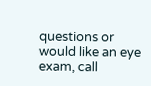questions or would like an eye exam, call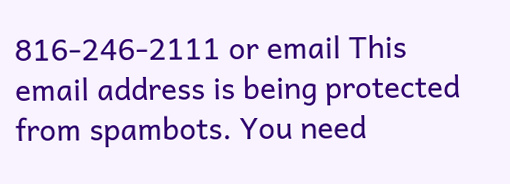816-246-2111 or email This email address is being protected from spambots. You need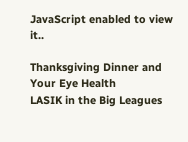JavaScript enabled to view it..

Thanksgiving Dinner and Your Eye Health
LASIK in the Big Leagues